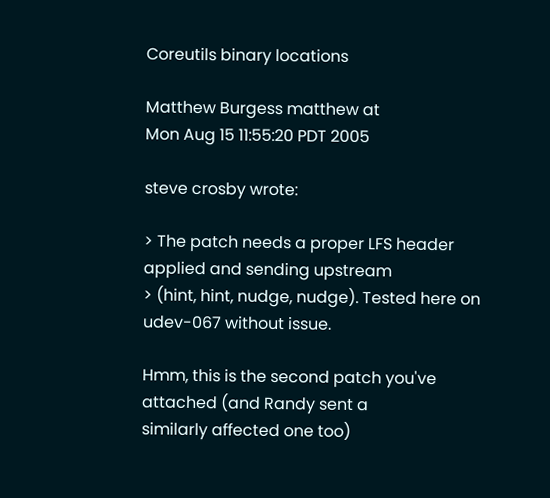Coreutils binary locations

Matthew Burgess matthew at
Mon Aug 15 11:55:20 PDT 2005

steve crosby wrote:

> The patch needs a proper LFS header applied and sending upstream
> (hint, hint, nudge, nudge). Tested here on udev-067 without issue.

Hmm, this is the second patch you've attached (and Randy sent a
similarly affected one too)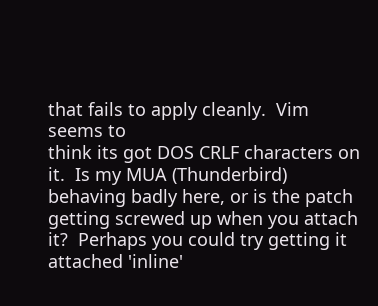that fails to apply cleanly.  Vim seems to
think its got DOS CRLF characters on it.  Is my MUA (Thunderbird)
behaving badly here, or is the patch getting screwed up when you attach
it?  Perhaps you could try getting it attached 'inline'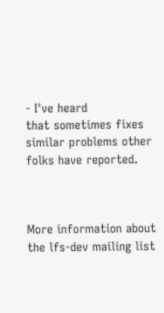- I've heard
that sometimes fixes similar problems other folks have reported.



More information about the lfs-dev mailing list